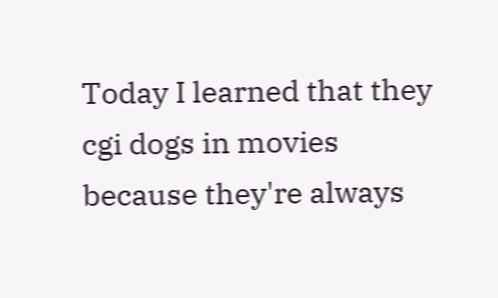Today I learned that they cgi dogs in movies because they're always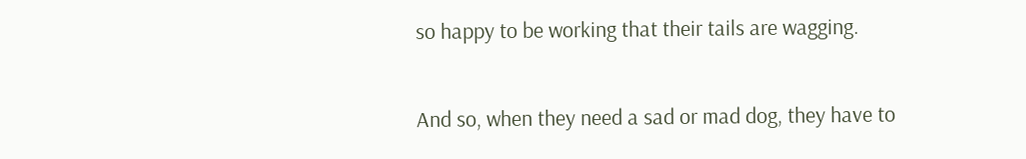so happy to be working that their tails are wagging.

And so, when they need a sad or mad dog, they have to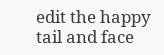edit the happy tail and face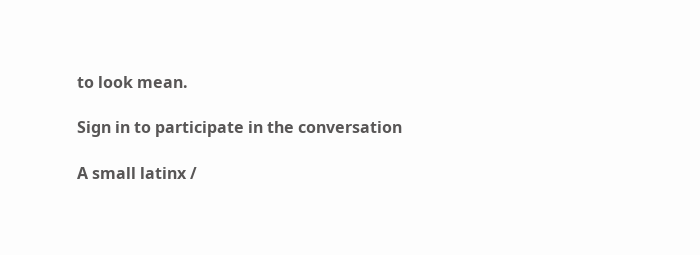to look mean.

Sign in to participate in the conversation

A small latinx /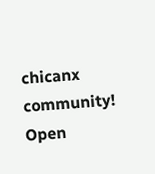chicanx community! Open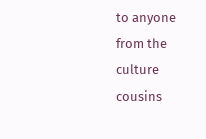to anyone from the culture cousins